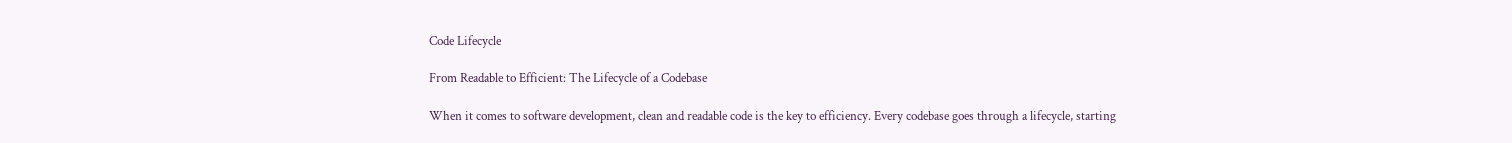Code Lifecycle

From Readable to Efficient: The Lifecycle of a Codebase

When it comes to software development, clean and readable code is the key to efficiency. Every codebase goes through a lifecycle, starting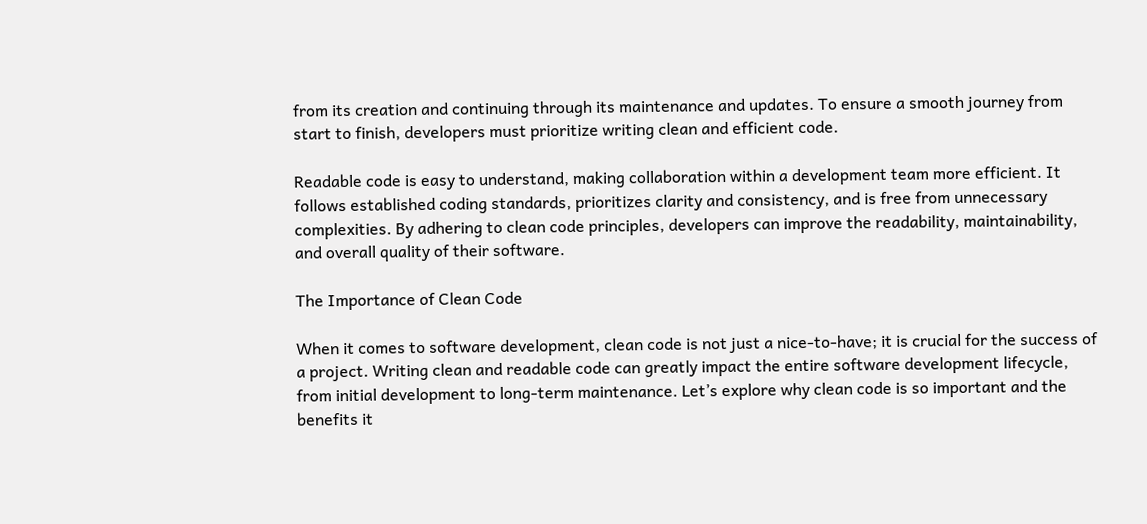from its creation and continuing through its maintenance and updates. To ensure a smooth journey from start to finish, developers must prioritize writing clean and efficient code.

Readable code is easy to understand, making collaboration within a development team more efficient. It follows established coding standards, prioritizes clarity and consistency, and is free from unnecessary complexities. By adhering to clean code principles, developers can improve the readability, maintainability, and overall quality of their software.

The Importance of Clean Code

When it comes to software development, clean code is not just a nice-to-have; it is crucial for the success of a project. Writing clean and readable code can greatly impact the entire software development lifecycle, from initial development to long-term maintenance. Let’s explore why clean code is so important and the benefits it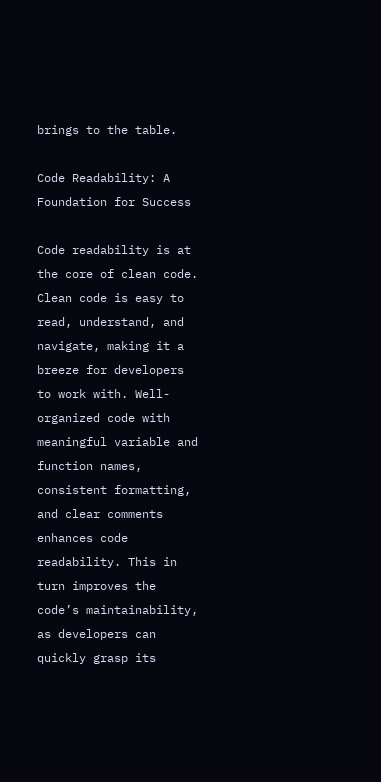brings to the table.

Code Readability: A Foundation for Success

Code readability is at the core of clean code. Clean code is easy to read, understand, and navigate, making it a breeze for developers to work with. Well-organized code with meaningful variable and function names, consistent formatting, and clear comments enhances code readability. This in turn improves the code’s maintainability, as developers can quickly grasp its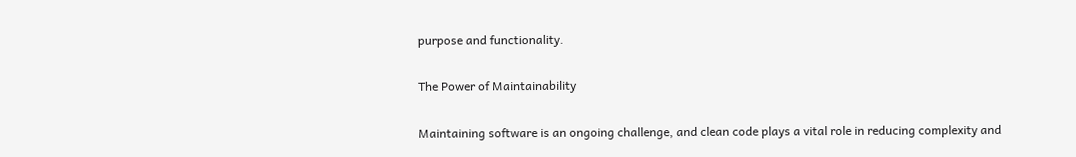purpose and functionality.

The Power of Maintainability

Maintaining software is an ongoing challenge, and clean code plays a vital role in reducing complexity and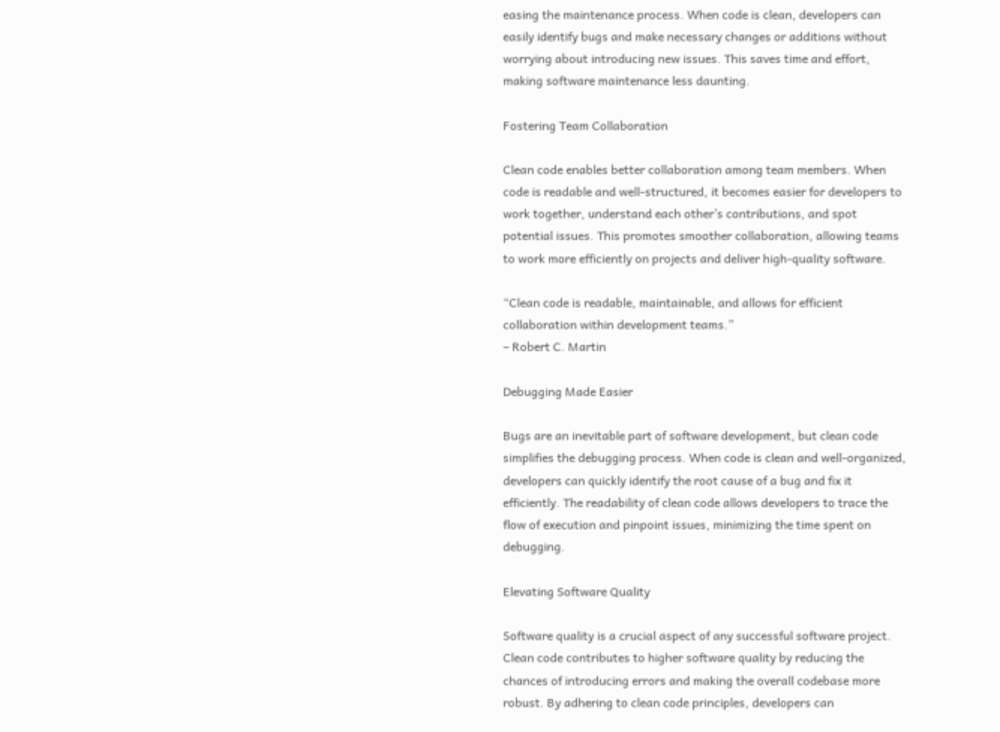easing the maintenance process. When code is clean, developers can easily identify bugs and make necessary changes or additions without worrying about introducing new issues. This saves time and effort, making software maintenance less daunting.

Fostering Team Collaboration

Clean code enables better collaboration among team members. When code is readable and well-structured, it becomes easier for developers to work together, understand each other’s contributions, and spot potential issues. This promotes smoother collaboration, allowing teams to work more efficiently on projects and deliver high-quality software.

“Clean code is readable, maintainable, and allows for efficient collaboration within development teams.”
– Robert C. Martin

Debugging Made Easier

Bugs are an inevitable part of software development, but clean code simplifies the debugging process. When code is clean and well-organized, developers can quickly identify the root cause of a bug and fix it efficiently. The readability of clean code allows developers to trace the flow of execution and pinpoint issues, minimizing the time spent on debugging.

Elevating Software Quality

Software quality is a crucial aspect of any successful software project. Clean code contributes to higher software quality by reducing the chances of introducing errors and making the overall codebase more robust. By adhering to clean code principles, developers can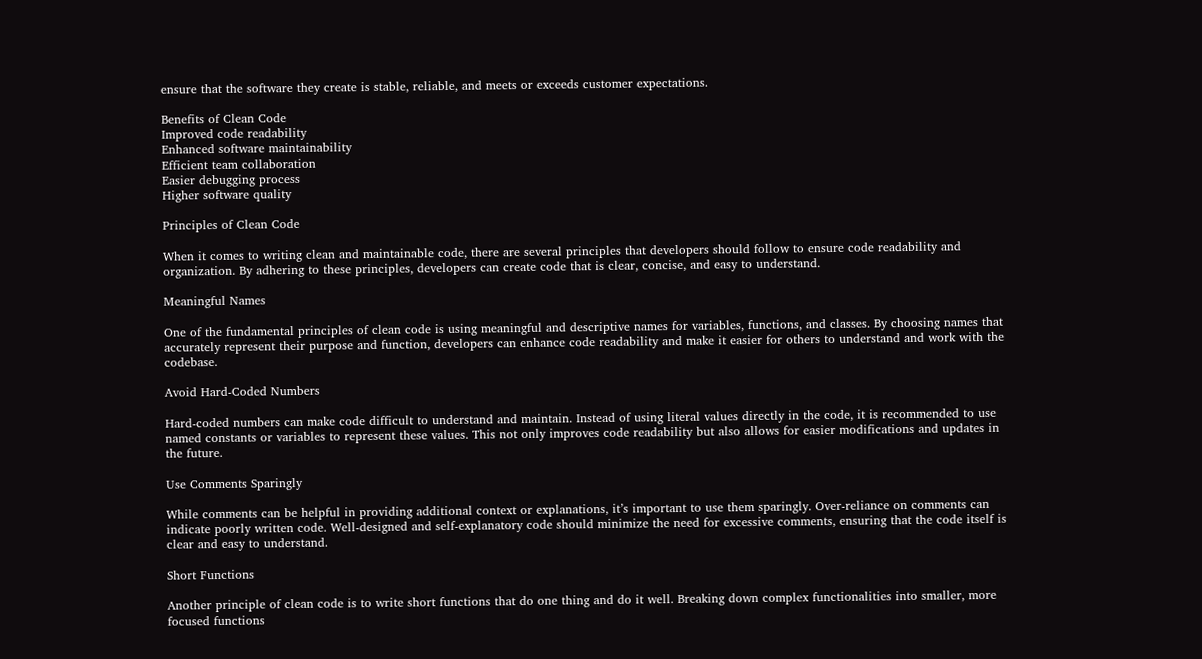ensure that the software they create is stable, reliable, and meets or exceeds customer expectations.

Benefits of Clean Code
Improved code readability
Enhanced software maintainability
Efficient team collaboration
Easier debugging process
Higher software quality

Principles of Clean Code

When it comes to writing clean and maintainable code, there are several principles that developers should follow to ensure code readability and organization. By adhering to these principles, developers can create code that is clear, concise, and easy to understand.

Meaningful Names

One of the fundamental principles of clean code is using meaningful and descriptive names for variables, functions, and classes. By choosing names that accurately represent their purpose and function, developers can enhance code readability and make it easier for others to understand and work with the codebase.

Avoid Hard-Coded Numbers

Hard-coded numbers can make code difficult to understand and maintain. Instead of using literal values directly in the code, it is recommended to use named constants or variables to represent these values. This not only improves code readability but also allows for easier modifications and updates in the future.

Use Comments Sparingly

While comments can be helpful in providing additional context or explanations, it’s important to use them sparingly. Over-reliance on comments can indicate poorly written code. Well-designed and self-explanatory code should minimize the need for excessive comments, ensuring that the code itself is clear and easy to understand.

Short Functions

Another principle of clean code is to write short functions that do one thing and do it well. Breaking down complex functionalities into smaller, more focused functions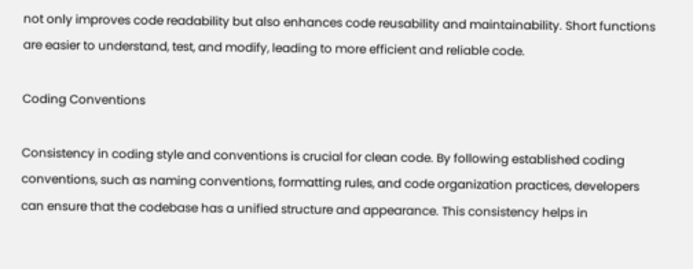not only improves code readability but also enhances code reusability and maintainability. Short functions are easier to understand, test, and modify, leading to more efficient and reliable code.

Coding Conventions

Consistency in coding style and conventions is crucial for clean code. By following established coding conventions, such as naming conventions, formatting rules, and code organization practices, developers can ensure that the codebase has a unified structure and appearance. This consistency helps in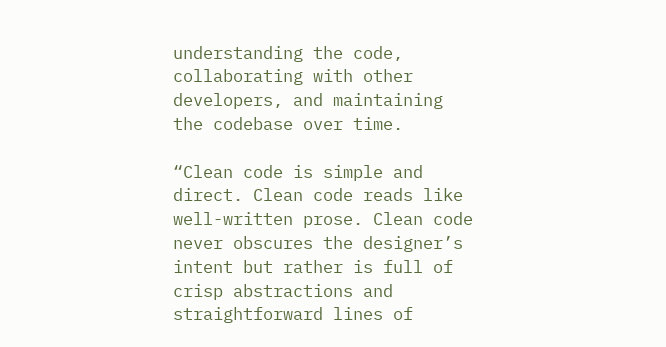understanding the code, collaborating with other developers, and maintaining the codebase over time.

“Clean code is simple and direct. Clean code reads like well-written prose. Clean code never obscures the designer’s intent but rather is full of crisp abstractions and straightforward lines of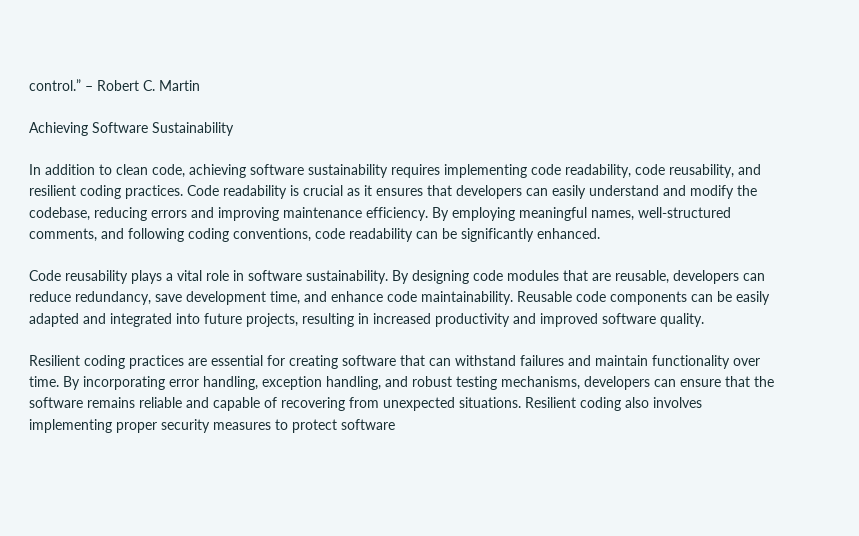control.” – Robert C. Martin

Achieving Software Sustainability

In addition to clean code, achieving software sustainability requires implementing code readability, code reusability, and resilient coding practices. Code readability is crucial as it ensures that developers can easily understand and modify the codebase, reducing errors and improving maintenance efficiency. By employing meaningful names, well-structured comments, and following coding conventions, code readability can be significantly enhanced.

Code reusability plays a vital role in software sustainability. By designing code modules that are reusable, developers can reduce redundancy, save development time, and enhance code maintainability. Reusable code components can be easily adapted and integrated into future projects, resulting in increased productivity and improved software quality.

Resilient coding practices are essential for creating software that can withstand failures and maintain functionality over time. By incorporating error handling, exception handling, and robust testing mechanisms, developers can ensure that the software remains reliable and capable of recovering from unexpected situations. Resilient coding also involves implementing proper security measures to protect software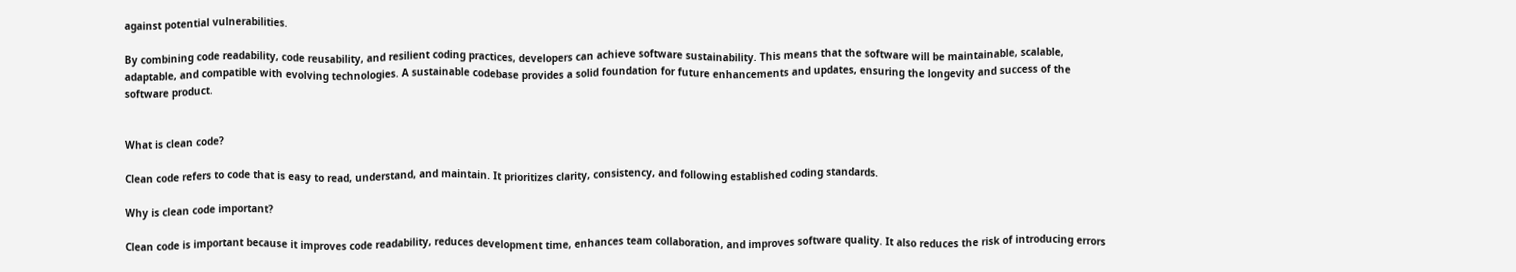against potential vulnerabilities.

By combining code readability, code reusability, and resilient coding practices, developers can achieve software sustainability. This means that the software will be maintainable, scalable, adaptable, and compatible with evolving technologies. A sustainable codebase provides a solid foundation for future enhancements and updates, ensuring the longevity and success of the software product.


What is clean code?

Clean code refers to code that is easy to read, understand, and maintain. It prioritizes clarity, consistency, and following established coding standards.

Why is clean code important?

Clean code is important because it improves code readability, reduces development time, enhances team collaboration, and improves software quality. It also reduces the risk of introducing errors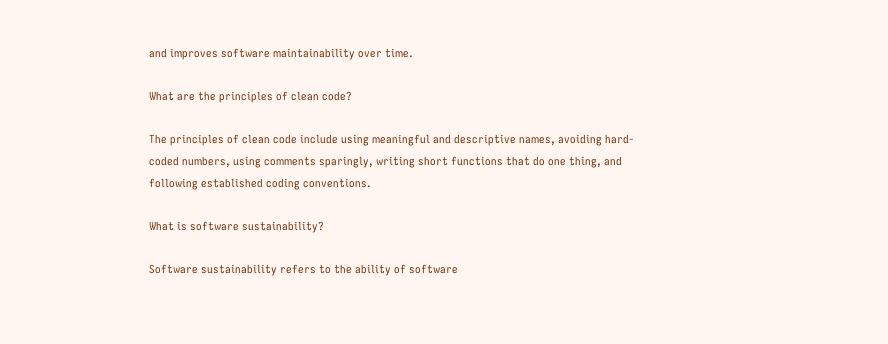and improves software maintainability over time.

What are the principles of clean code?

The principles of clean code include using meaningful and descriptive names, avoiding hard-coded numbers, using comments sparingly, writing short functions that do one thing, and following established coding conventions.

What is software sustainability?

Software sustainability refers to the ability of software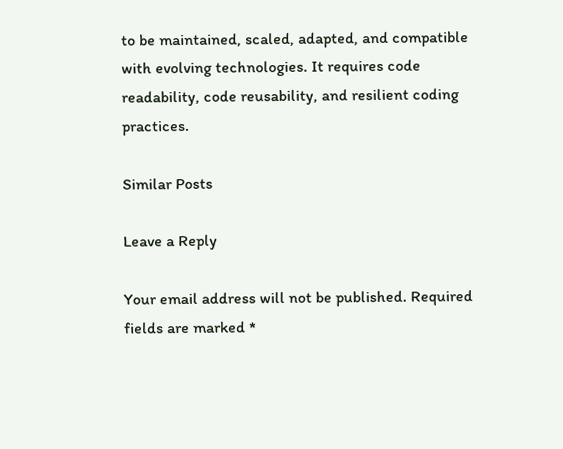to be maintained, scaled, adapted, and compatible with evolving technologies. It requires code readability, code reusability, and resilient coding practices.

Similar Posts

Leave a Reply

Your email address will not be published. Required fields are marked *